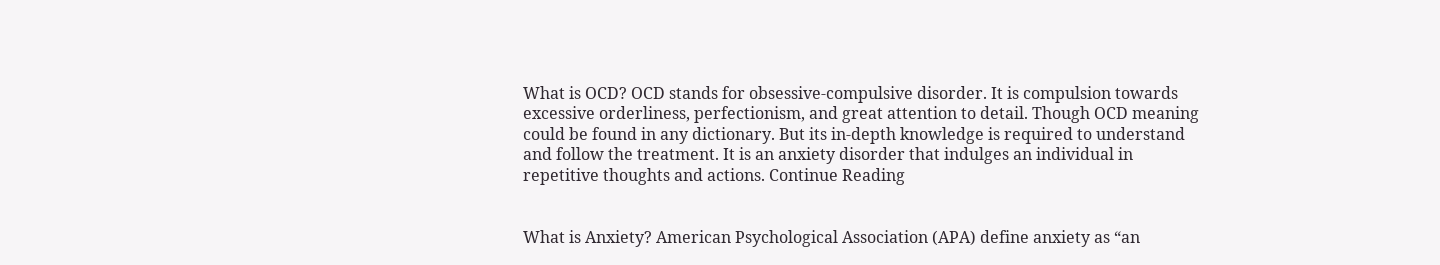What is OCD? OCD stands for obsessive-compulsive disorder. It is compulsion towards excessive orderliness, perfectionism, and great attention to detail. Though OCD meaning could be found in any dictionary. But its in-depth knowledge is required to understand and follow the treatment. It is an anxiety disorder that indulges an individual in repetitive thoughts and actions. Continue Reading


What is Anxiety? American Psychological Association (APA) define anxiety as “an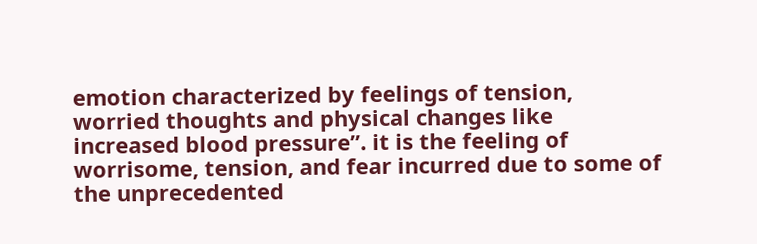emotion characterized by feelings of tension, worried thoughts and physical changes like increased blood pressure”. it is the feeling of worrisome, tension, and fear incurred due to some of the unprecedented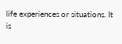life experiences or situations. It is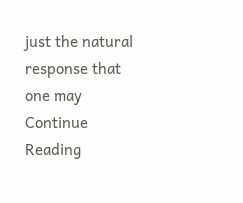just the natural response that one may Continue Reading